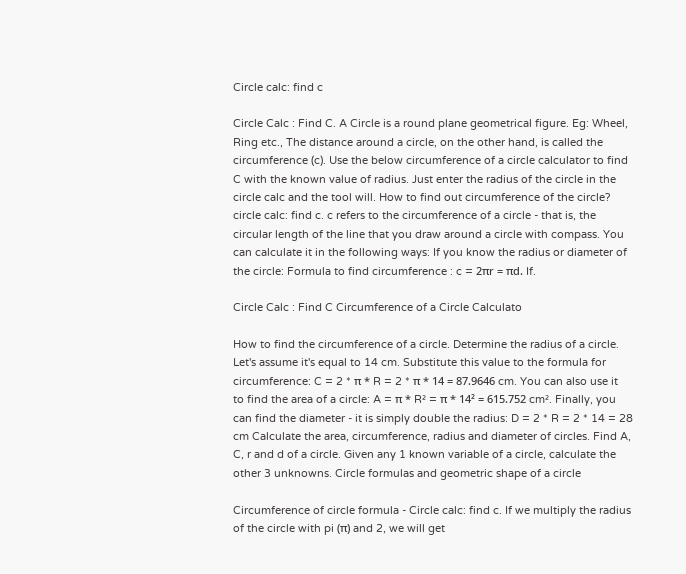Circle calc: find c

Circle Calc : Find C. A Circle is a round plane geometrical figure. Eg: Wheel, Ring etc., The distance around a circle, on the other hand, is called the circumference (c). Use the below circumference of a circle calculator to find C with the known value of radius. Just enter the radius of the circle in the circle calc and the tool will. How to find out circumference of the circle? circle calc: find c. c refers to the circumference of a circle - that is, the circular length of the line that you draw around a circle with compass. You can calculate it in the following ways: If you know the radius or diameter of the circle: Formula to find circumference : c = 2πr = πd. If.

Circle Calc : Find C Circumference of a Circle Calculato

How to find the circumference of a circle. Determine the radius of a circle. Let's assume it's equal to 14 cm. Substitute this value to the formula for circumference: C = 2 * π * R = 2 * π * 14 = 87.9646 cm. You can also use it to find the area of a circle: A = π * R² = π * 14² = 615.752 cm². Finally, you can find the diameter - it is simply double the radius: D = 2 * R = 2 * 14 = 28 cm Calculate the area, circumference, radius and diameter of circles. Find A, C, r and d of a circle. Given any 1 known variable of a circle, calculate the other 3 unknowns. Circle formulas and geometric shape of a circle

Circumference of circle formula - Circle calc: find c. If we multiply the radius of the circle with pi (π) and 2, we will get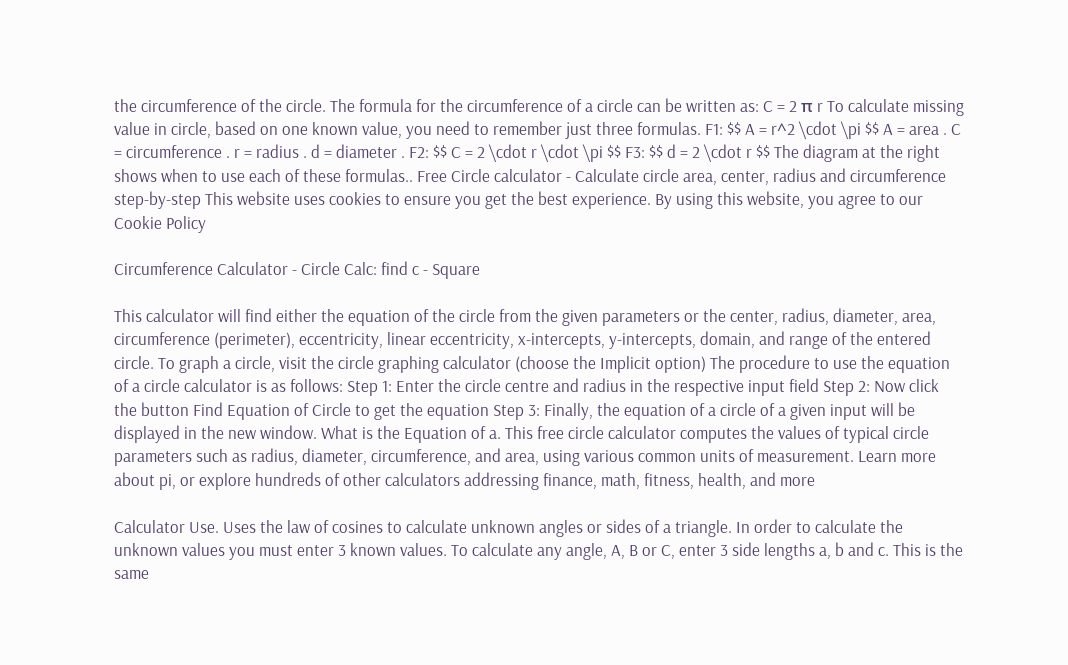the circumference of the circle. The formula for the circumference of a circle can be written as: C = 2 π r To calculate missing value in circle, based on one known value, you need to remember just three formulas. F1: $$ A = r^2 \cdot \pi $$ A = area . C = circumference . r = radius . d = diameter . F2: $$ C = 2 \cdot r \cdot \pi $$ F3: $$ d = 2 \cdot r $$ The diagram at the right shows when to use each of these formulas.. Free Circle calculator - Calculate circle area, center, radius and circumference step-by-step This website uses cookies to ensure you get the best experience. By using this website, you agree to our Cookie Policy

Circumference Calculator - Circle Calc: find c - Square

This calculator will find either the equation of the circle from the given parameters or the center, radius, diameter, area, circumference (perimeter), eccentricity, linear eccentricity, x-intercepts, y-intercepts, domain, and range of the entered circle. To graph a circle, visit the circle graphing calculator (choose the Implicit option) The procedure to use the equation of a circle calculator is as follows: Step 1: Enter the circle centre and radius in the respective input field Step 2: Now click the button Find Equation of Circle to get the equation Step 3: Finally, the equation of a circle of a given input will be displayed in the new window. What is the Equation of a. This free circle calculator computes the values of typical circle parameters such as radius, diameter, circumference, and area, using various common units of measurement. Learn more about pi, or explore hundreds of other calculators addressing finance, math, fitness, health, and more

Calculator Use. Uses the law of cosines to calculate unknown angles or sides of a triangle. In order to calculate the unknown values you must enter 3 known values. To calculate any angle, A, B or C, enter 3 side lengths a, b and c. This is the same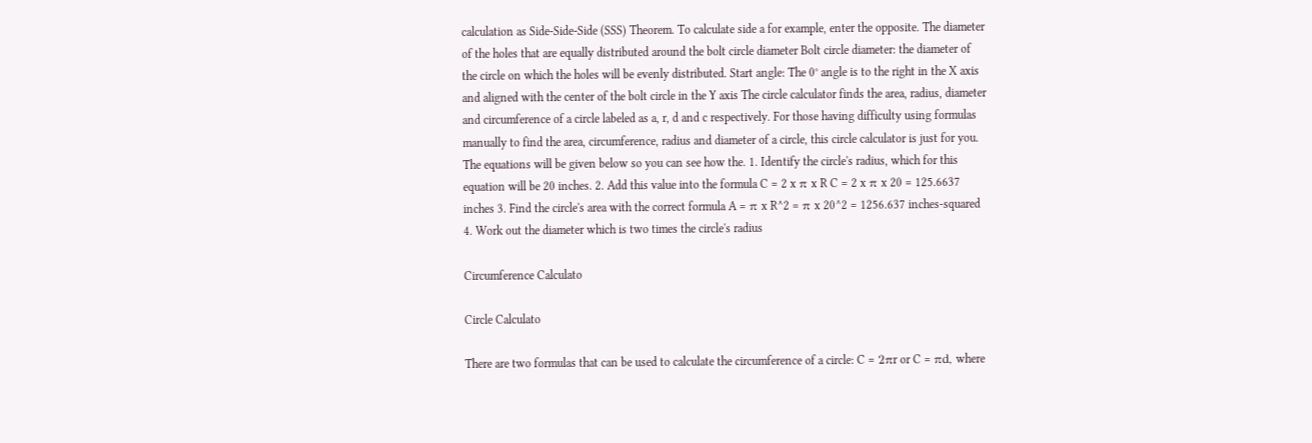calculation as Side-Side-Side (SSS) Theorem. To calculate side a for example, enter the opposite. The diameter of the holes that are equally distributed around the bolt circle diameter Bolt circle diameter: the diameter of the circle on which the holes will be evenly distributed. Start angle: The 0° angle is to the right in the X axis and aligned with the center of the bolt circle in the Y axis The circle calculator finds the area, radius, diameter and circumference of a circle labeled as a, r, d and c respectively. For those having difficulty using formulas manually to find the area, circumference, radius and diameter of a circle, this circle calculator is just for you. The equations will be given below so you can see how the. 1. Identify the circle's radius, which for this equation will be 20 inches. 2. Add this value into the formula C = 2 x π x R C = 2 x π x 20 = 125.6637 inches 3. Find the circle's area with the correct formula A = π x R^2 = π x 20^2 = 1256.637 inches-squared 4. Work out the diameter which is two times the circle's radius

Circumference Calculato

Circle Calculato

There are two formulas that can be used to calculate the circumference of a circle: C = 2πr or C = πd, where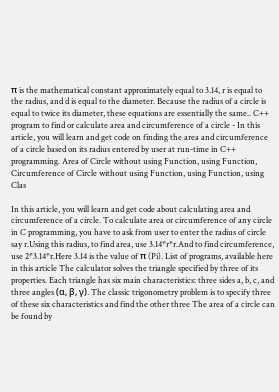π is the mathematical constant approximately equal to 3.14, r is equal to the radius, and d is equal to the diameter. Because the radius of a circle is equal to twice its diameter, these equations are essentially the same.. C++ program to find or calculate area and circumference of a circle - In this article, you will learn and get code on finding the area and circumference of a circle based on its radius entered by user at run-time in C++ programming. Area of Circle without using Function, using Function, Circumference of Circle without using Function, using Function, using Clas

In this article, you will learn and get code about calculating area and circumference of a circle. To calculate area or circumference of any circle in C programming, you have to ask from user to enter the radius of circle say r.Using this radius, to find area, use 3.14*r*r.And to find circumference, use 2*3.14*r.Here 3.14 is the value of π (Pi). List of programs, available here in this article The calculator solves the triangle specified by three of its properties. Each triangle has six main characteristics: three sides a, b, c, and three angles (α, β, γ). The classic trigonometry problem is to specify three of these six characteristics and find the other three The area of a circle can be found by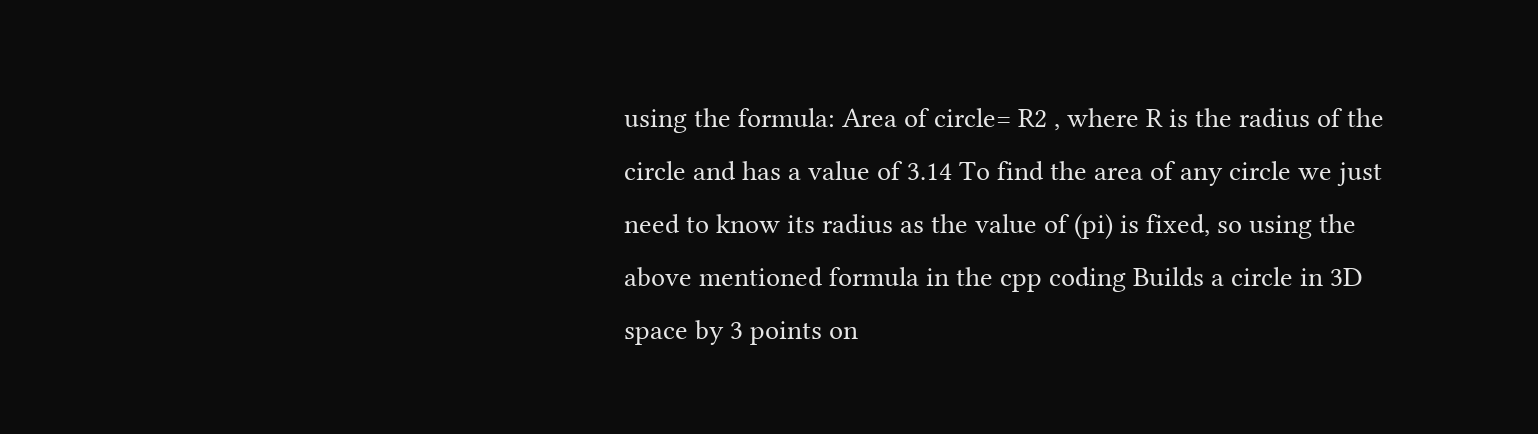using the formula: Area of circle= R2 , where R is the radius of the circle and has a value of 3.14 To find the area of any circle we just need to know its radius as the value of (pi) is fixed, so using the above mentioned formula in the cpp coding Builds a circle in 3D space by 3 points on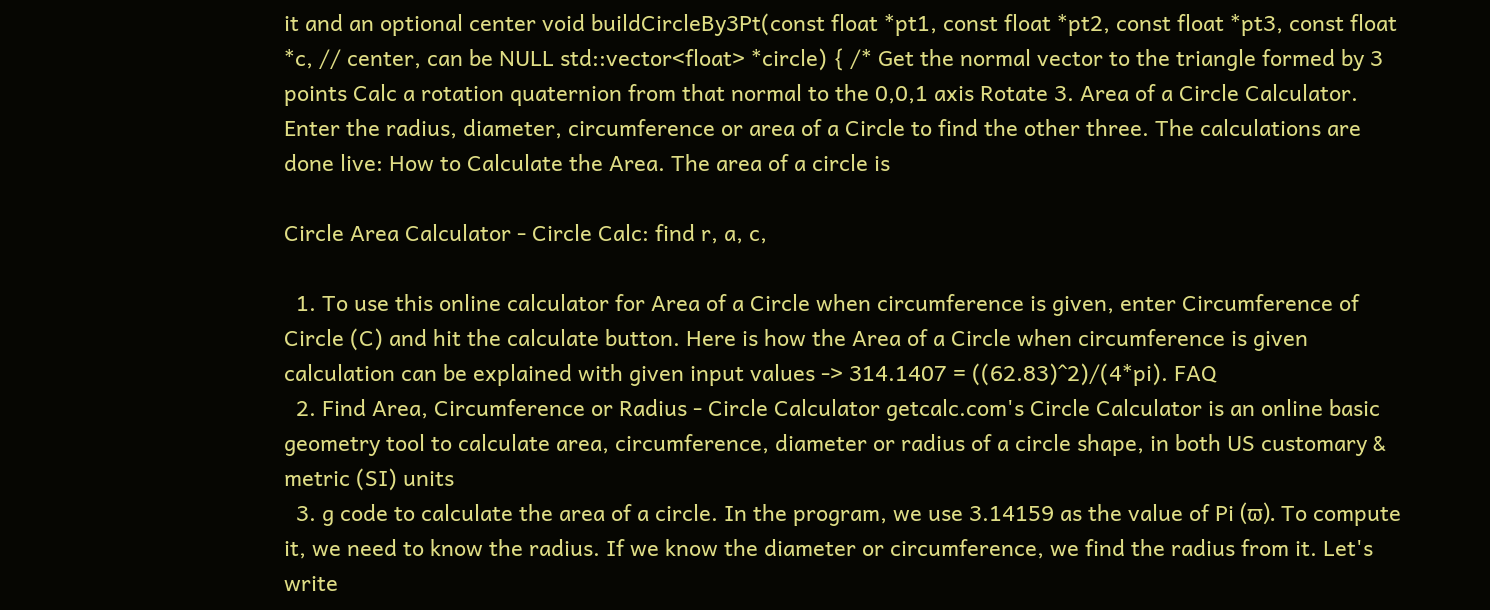it and an optional center void buildCircleBy3Pt(const float *pt1, const float *pt2, const float *pt3, const float *c, // center, can be NULL std::vector<float> *circle) { /* Get the normal vector to the triangle formed by 3 points Calc a rotation quaternion from that normal to the 0,0,1 axis Rotate 3. Area of a Circle Calculator. Enter the radius, diameter, circumference or area of a Circle to find the other three. The calculations are done live: How to Calculate the Area. The area of a circle is

Circle Area Calculator - Circle Calc: find r, a, c,

  1. To use this online calculator for Area of a Circle when circumference is given, enter Circumference of Circle (C) and hit the calculate button. Here is how the Area of a Circle when circumference is given calculation can be explained with given input values -> 314.1407 = ((62.83)^2)/(4*pi). FAQ
  2. Find Area, Circumference or Radius - Circle Calculator getcalc.com's Circle Calculator is an online basic geometry tool to calculate area, circumference, diameter or radius of a circle shape, in both US customary & metric (SI) units
  3. g code to calculate the area of a circle. In the program, we use 3.14159 as the value of Pi (ϖ). To compute it, we need to know the radius. If we know the diameter or circumference, we find the radius from it. Let's write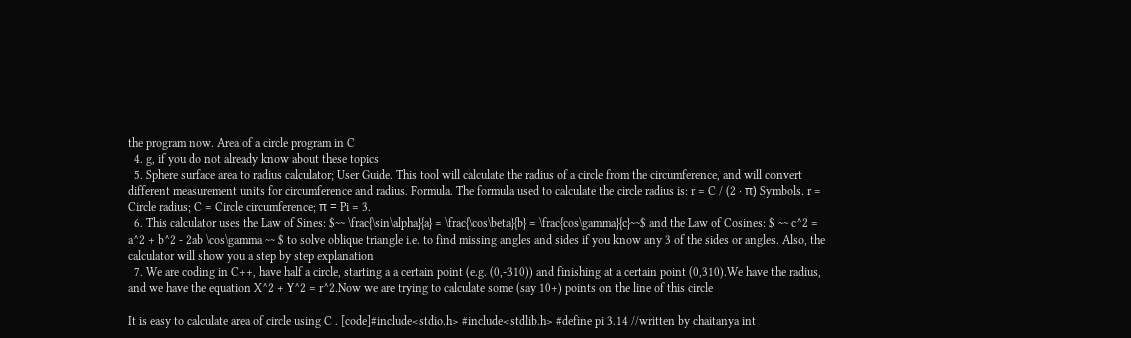the program now. Area of a circle program in C
  4. g, if you do not already know about these topics
  5. Sphere surface area to radius calculator; User Guide. This tool will calculate the radius of a circle from the circumference, and will convert different measurement units for circumference and radius. Formula. The formula used to calculate the circle radius is: r = C / (2 · π) Symbols. r = Circle radius; C = Circle circumference; π = Pi = 3.
  6. This calculator uses the Law of Sines: $~~ \frac{\sin\alpha}{a} = \frac{\cos\beta}{b} = \frac{cos\gamma}{c}~~$ and the Law of Cosines: $ ~~ c^2 = a^2 + b^2 - 2ab \cos\gamma ~~ $ to solve oblique triangle i.e. to find missing angles and sides if you know any 3 of the sides or angles. Also, the calculator will show you a step by step explanation
  7. We are coding in C++, have half a circle, starting a a certain point (e.g. (0,-310)) and finishing at a certain point (0,310).We have the radius, and we have the equation X^2 + Y^2 = r^2.Now we are trying to calculate some (say 10+) points on the line of this circle

It is easy to calculate area of circle using C . [code]#include<stdio.h> #include<stdlib.h> #define pi 3.14 //written by chaitanya int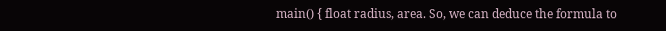main() { float radius, area. So, we can deduce the formula to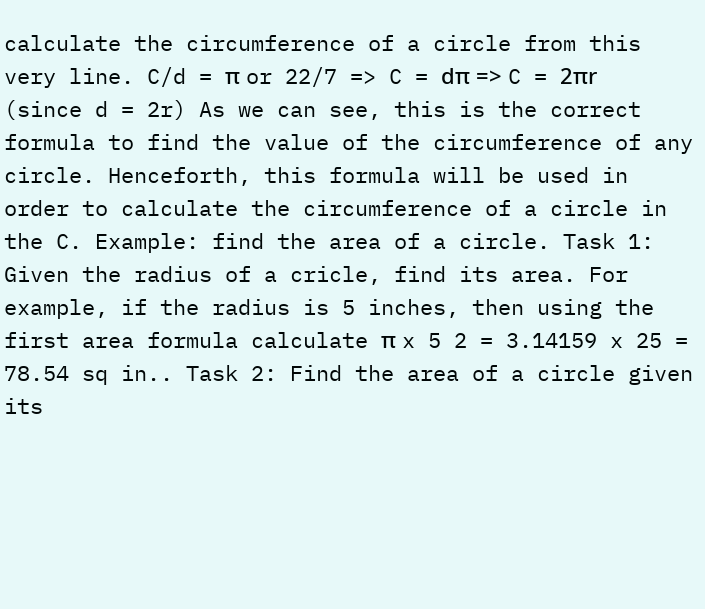calculate the circumference of a circle from this very line. C/d = π or 22/7 => C = dπ => C = 2πr (since d = 2r) As we can see, this is the correct formula to find the value of the circumference of any circle. Henceforth, this formula will be used in order to calculate the circumference of a circle in the C. Example: find the area of a circle. Task 1: Given the radius of a cricle, find its area. For example, if the radius is 5 inches, then using the first area formula calculate π x 5 2 = 3.14159 x 25 = 78.54 sq in.. Task 2: Find the area of a circle given its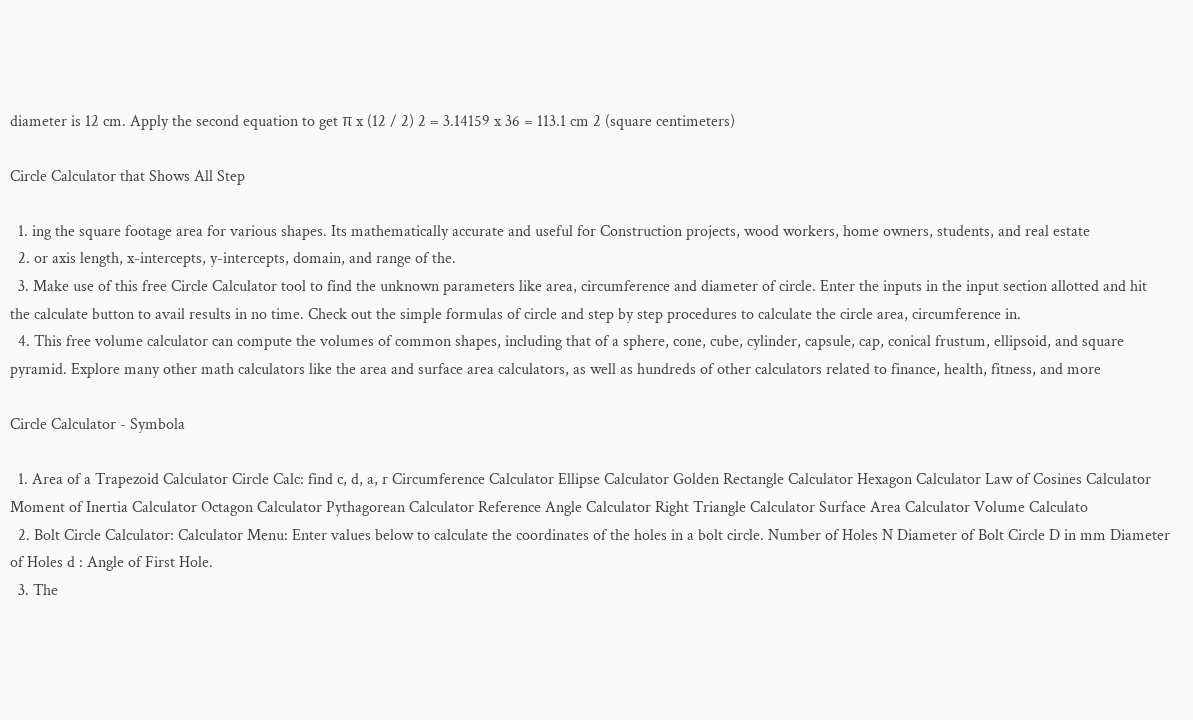diameter is 12 cm. Apply the second equation to get π x (12 / 2) 2 = 3.14159 x 36 = 113.1 cm 2 (square centimeters)

Circle Calculator that Shows All Step

  1. ing the square footage area for various shapes. Its mathematically accurate and useful for Construction projects, wood workers, home owners, students, and real estate
  2. or axis length, x-intercepts, y-intercepts, domain, and range of the.
  3. Make use of this free Circle Calculator tool to find the unknown parameters like area, circumference and diameter of circle. Enter the inputs in the input section allotted and hit the calculate button to avail results in no time. Check out the simple formulas of circle and step by step procedures to calculate the circle area, circumference in.
  4. This free volume calculator can compute the volumes of common shapes, including that of a sphere, cone, cube, cylinder, capsule, cap, conical frustum, ellipsoid, and square pyramid. Explore many other math calculators like the area and surface area calculators, as well as hundreds of other calculators related to finance, health, fitness, and more

Circle Calculator - Symbola

  1. Area of a Trapezoid Calculator Circle Calc: find c, d, a, r Circumference Calculator Ellipse Calculator Golden Rectangle Calculator Hexagon Calculator Law of Cosines Calculator Moment of Inertia Calculator Octagon Calculator Pythagorean Calculator Reference Angle Calculator Right Triangle Calculator Surface Area Calculator Volume Calculato
  2. Bolt Circle Calculator: Calculator Menu: Enter values below to calculate the coordinates of the holes in a bolt circle. Number of Holes N Diameter of Bolt Circle D in mm Diameter of Holes d : Angle of First Hole.
  3. The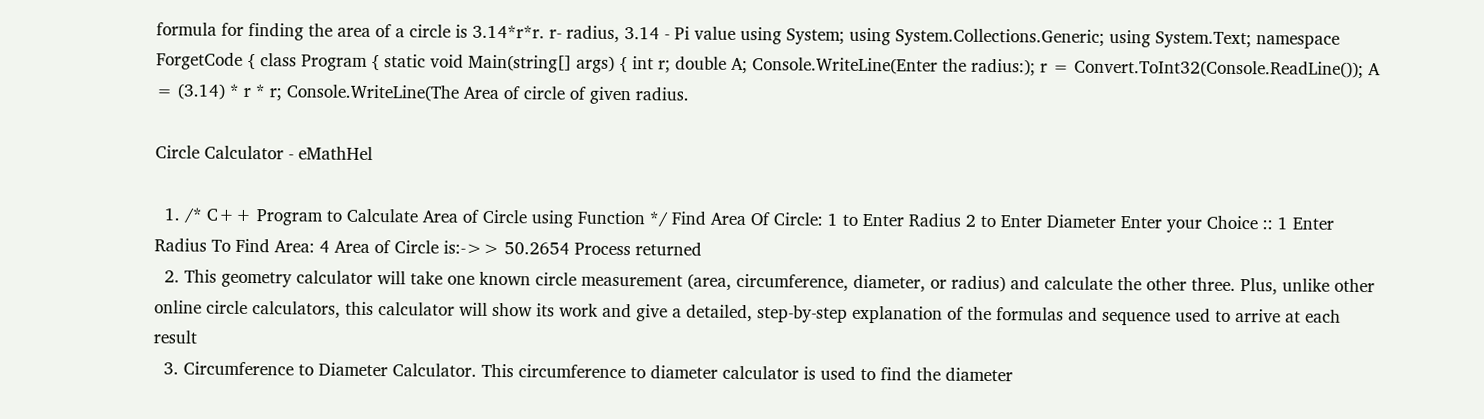formula for finding the area of a circle is 3.14*r*r. r- radius, 3.14 - Pi value using System; using System.Collections.Generic; using System.Text; namespace ForgetCode { class Program { static void Main(string[] args) { int r; double A; Console.WriteLine(Enter the radius:); r = Convert.ToInt32(Console.ReadLine()); A = (3.14) * r * r; Console.WriteLine(The Area of circle of given radius.

Circle Calculator - eMathHel

  1. /* C++ Program to Calculate Area of Circle using Function */ Find Area Of Circle: 1 to Enter Radius 2 to Enter Diameter Enter your Choice :: 1 Enter Radius To Find Area: 4 Area of Circle is:->> 50.2654 Process returned
  2. This geometry calculator will take one known circle measurement (area, circumference, diameter, or radius) and calculate the other three. Plus, unlike other online circle calculators, this calculator will show its work and give a detailed, step-by-step explanation of the formulas and sequence used to arrive at each result
  3. Circumference to Diameter Calculator. This circumference to diameter calculator is used to find the diameter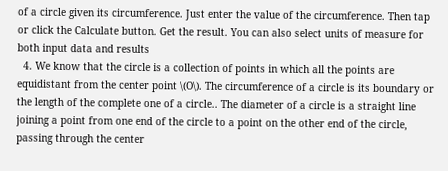of a circle given its circumference. Just enter the value of the circumference. Then tap or click the Calculate button. Get the result. You can also select units of measure for both input data and results
  4. We know that the circle is a collection of points in which all the points are equidistant from the center point \(O\). The circumference of a circle is its boundary or the length of the complete one of a circle.. The diameter of a circle is a straight line joining a point from one end of the circle to a point on the other end of the circle, passing through the center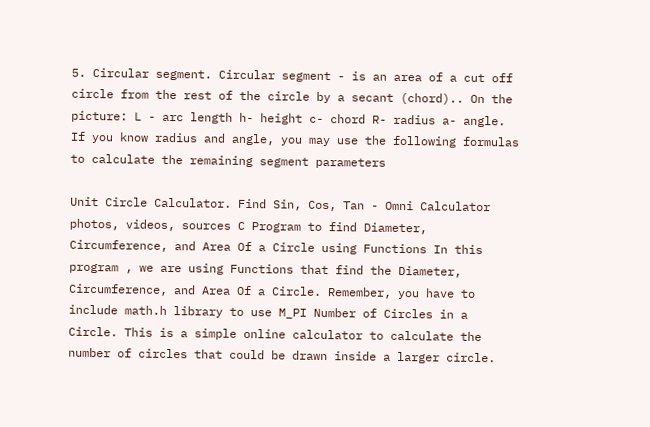5. Circular segment. Circular segment - is an area of a cut off circle from the rest of the circle by a secant (chord).. On the picture: L - arc length h- height c- chord R- radius a- angle. If you know radius and angle, you may use the following formulas to calculate the remaining segment parameters

Unit Circle Calculator. Find Sin, Cos, Tan - Omni Calculator photos, videos, sources C Program to find Diameter, Circumference, and Area Of a Circle using Functions In this program , we are using Functions that find the Diameter, Circumference, and Area Of a Circle. Remember, you have to include math.h library to use M_PI Number of Circles in a Circle. This is a simple online calculator to calculate the number of circles that could be drawn inside a larger circle.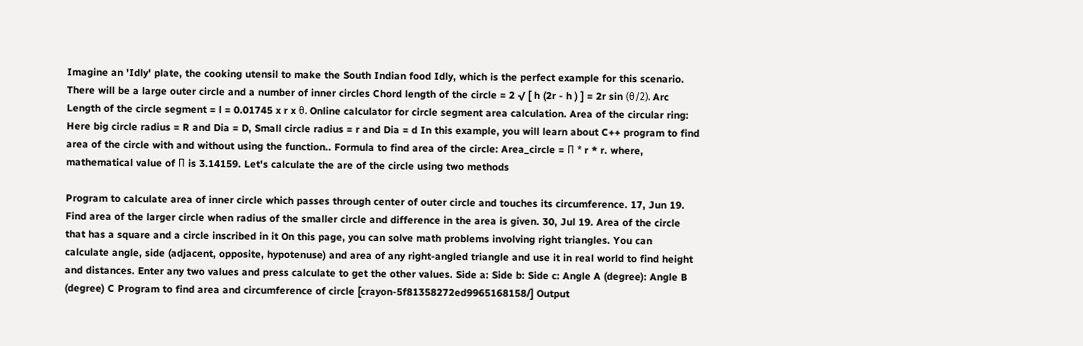Imagine an 'Idly' plate, the cooking utensil to make the South Indian food Idly, which is the perfect example for this scenario. There will be a large outer circle and a number of inner circles Chord length of the circle = 2 √ [ h (2r - h ) ] = 2r sin (θ/2). Arc Length of the circle segment = l = 0.01745 x r x θ. Online calculator for circle segment area calculation. Area of the circular ring: Here big circle radius = R and Dia = D, Small circle radius = r and Dia = d In this example, you will learn about C++ program to find area of the circle with and without using the function.. Formula to find area of the circle: Area_circle = Π * r * r. where, mathematical value of Π is 3.14159. Let's calculate the are of the circle using two methods

Program to calculate area of inner circle which passes through center of outer circle and touches its circumference. 17, Jun 19. Find area of the larger circle when radius of the smaller circle and difference in the area is given. 30, Jul 19. Area of the circle that has a square and a circle inscribed in it On this page, you can solve math problems involving right triangles. You can calculate angle, side (adjacent, opposite, hypotenuse) and area of any right-angled triangle and use it in real world to find height and distances. Enter any two values and press calculate to get the other values. Side a: Side b: Side c: Angle A (degree): Angle B (degree) C Program to find area and circumference of circle [crayon-5f81358272ed9965168158/] Output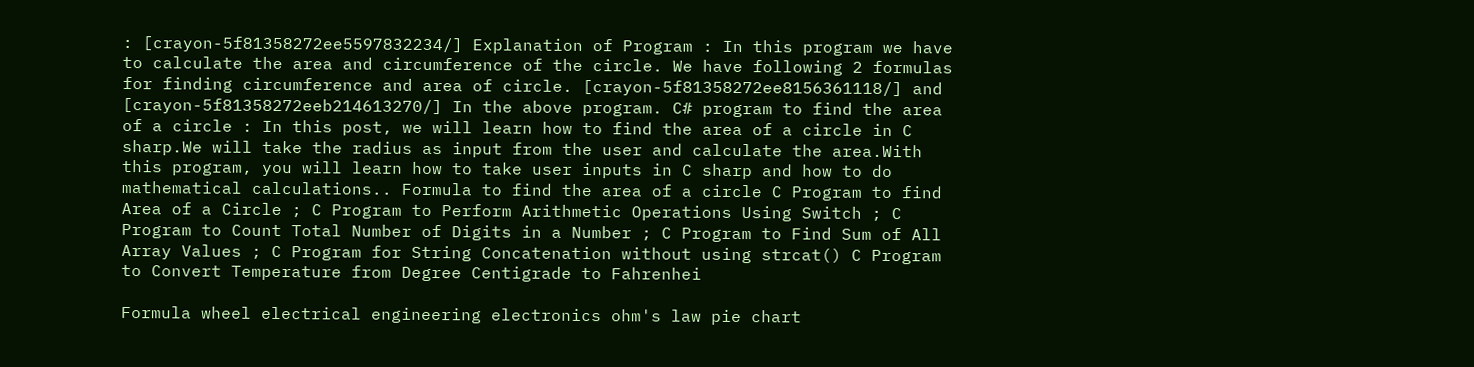: [crayon-5f81358272ee5597832234/] Explanation of Program : In this program we have to calculate the area and circumference of the circle. We have following 2 formulas for finding circumference and area of circle. [crayon-5f81358272ee8156361118/] and [crayon-5f81358272eeb214613270/] In the above program. C# program to find the area of a circle : In this post, we will learn how to find the area of a circle in C sharp.We will take the radius as input from the user and calculate the area.With this program, you will learn how to take user inputs in C sharp and how to do mathematical calculations.. Formula to find the area of a circle C Program to find Area of a Circle ; C Program to Perform Arithmetic Operations Using Switch ; C Program to Count Total Number of Digits in a Number ; C Program to Find Sum of All Array Values ; C Program for String Concatenation without using strcat() C Program to Convert Temperature from Degree Centigrade to Fahrenhei

Formula wheel electrical engineering electronics ohm's law pie chart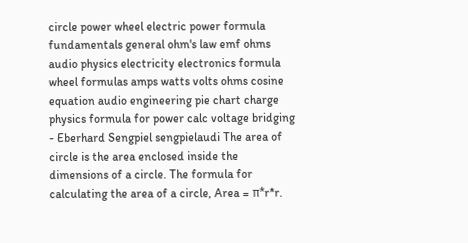circle power wheel electric power formula fundamentals general ohm's law emf ohms audio physics electricity electronics formula wheel formulas amps watts volts ohms cosine equation audio engineering pie chart charge physics formula for power calc voltage bridging - Eberhard Sengpiel sengpielaudi The area of circle is the area enclosed inside the dimensions of a circle. The formula for calculating the area of a circle, Area = π*r*r.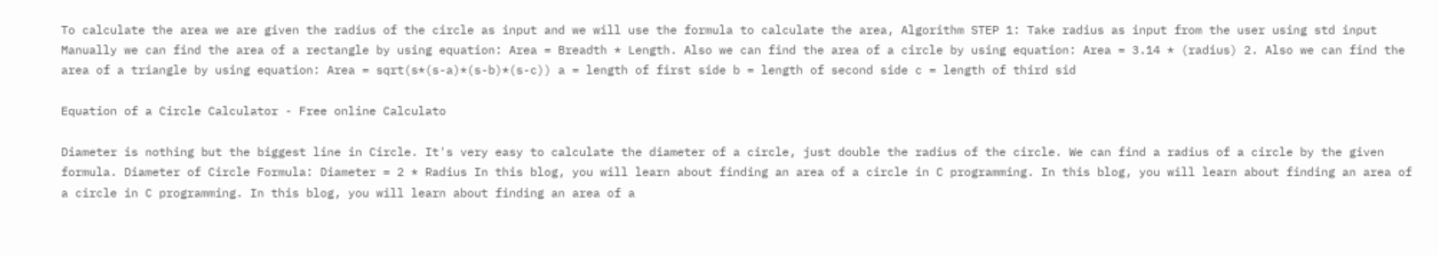To calculate the area we are given the radius of the circle as input and we will use the formula to calculate the area, Algorithm STEP 1: Take radius as input from the user using std input Manually we can find the area of a rectangle by using equation: Area = Breadth * Length. Also we can find the area of a circle by using equation: Area = 3.14 * (radius) 2. Also we can find the area of a triangle by using equation: Area = sqrt(s*(s-a)*(s-b)*(s-c)) a = length of first side b = length of second side c = length of third sid

Equation of a Circle Calculator - Free online Calculato

Diameter is nothing but the biggest line in Circle. It's very easy to calculate the diameter of a circle, just double the radius of the circle. We can find a radius of a circle by the given formula. Diameter of Circle Formula: Diameter = 2 * Radius In this blog, you will learn about finding an area of a circle in C programming. In this blog, you will learn about finding an area of a circle in C programming. In this blog, you will learn about finding an area of a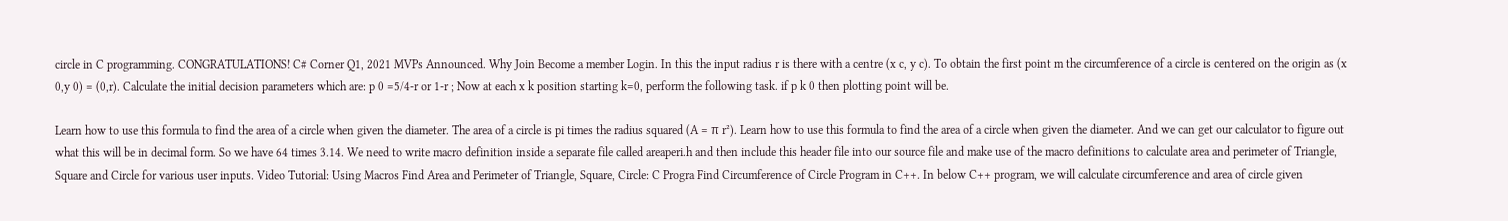circle in C programming. CONGRATULATIONS! C# Corner Q1, 2021 MVPs Announced. Why Join Become a member Login. In this the input radius r is there with a centre (x c, y c). To obtain the first point m the circumference of a circle is centered on the origin as (x 0,y 0) = (0,r). Calculate the initial decision parameters which are: p 0 =5/4-r or 1-r ; Now at each x k position starting k=0, perform the following task. if p k 0 then plotting point will be.

Learn how to use this formula to find the area of a circle when given the diameter. The area of a circle is pi times the radius squared (A = π r²). Learn how to use this formula to find the area of a circle when given the diameter. And we can get our calculator to figure out what this will be in decimal form. So we have 64 times 3.14. We need to write macro definition inside a separate file called areaperi.h and then include this header file into our source file and make use of the macro definitions to calculate area and perimeter of Triangle, Square and Circle for various user inputs. Video Tutorial: Using Macros Find Area and Perimeter of Triangle, Square, Circle: C Progra Find Circumference of Circle Program in C++. In below C++ program, we will calculate circumference and area of circle given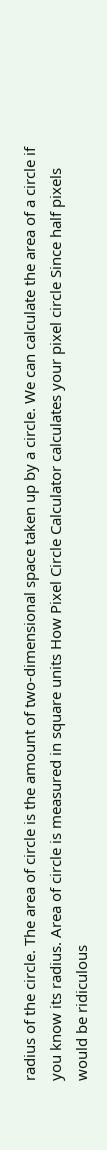radius of the circle. The area of circle is the amount of two-dimensional space taken up by a circle. We can calculate the area of a circle if you know its radius. Area of circle is measured in square units How Pixel Circle Calculator calculates your pixel circle Since half pixels would be ridiculous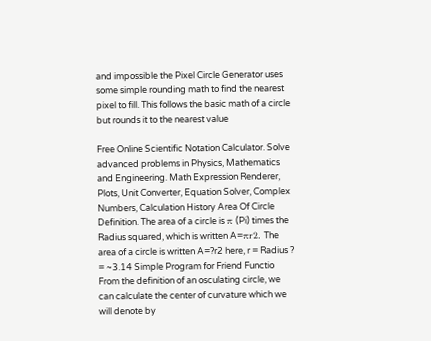and impossible the Pixel Circle Generator uses some simple rounding math to find the nearest pixel to fill. This follows the basic math of a circle but rounds it to the nearest value

Free Online Scientific Notation Calculator. Solve advanced problems in Physics, Mathematics and Engineering. Math Expression Renderer, Plots, Unit Converter, Equation Solver, Complex Numbers, Calculation History Area Of Circle Definition. The area of a circle is π (Pi) times the Radius squared, which is written A=πr2. The area of a circle is written A=?r2 here, r = Radius ? = ~3.14 Simple Program for Friend Functio From the definition of an osculating circle, we can calculate the center of curvature which we will denote by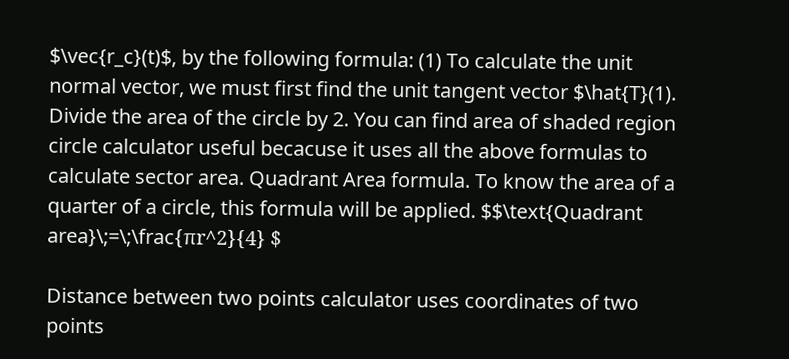$\vec{r_c}(t)$, by the following formula: (1) To calculate the unit normal vector, we must first find the unit tangent vector $\hat{T}(1). Divide the area of the circle by 2. You can find area of shaded region circle calculator useful becacuse it uses all the above formulas to calculate sector area. Quadrant Area formula. To know the area of a quarter of a circle, this formula will be applied. $$\text{Quadrant area}\;=\;\frac{πr^2}{4} $

Distance between two points calculator uses coordinates of two points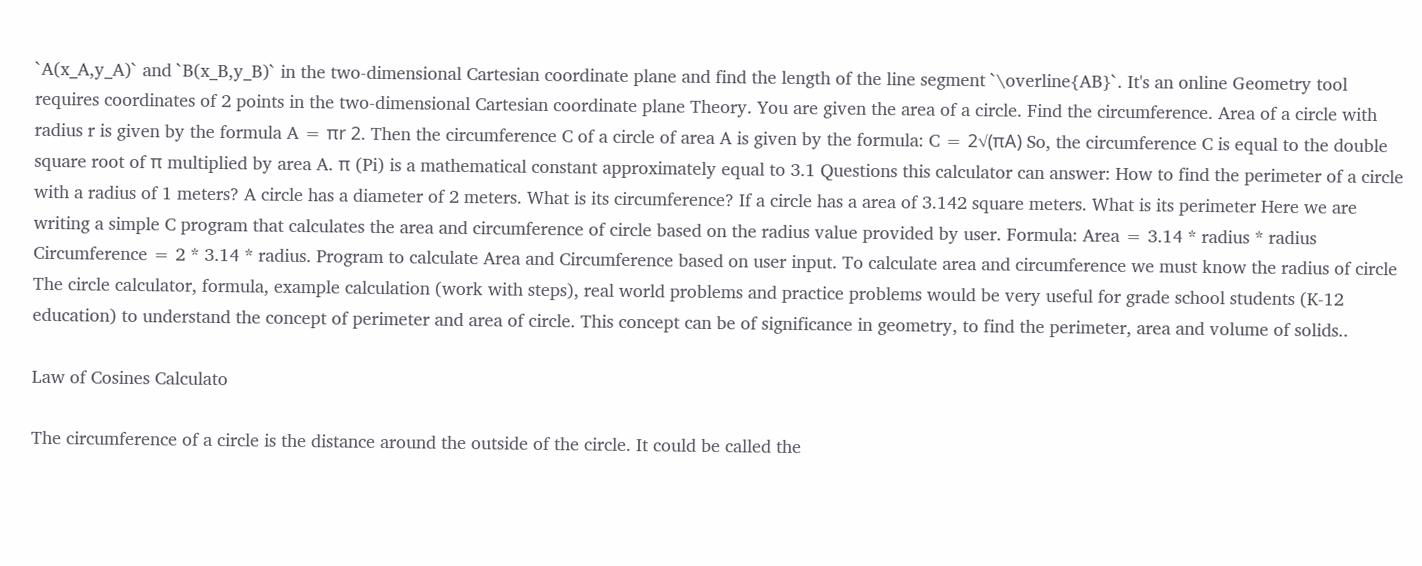`A(x_A,y_A)` and `B(x_B,y_B)` in the two-dimensional Cartesian coordinate plane and find the length of the line segment `\overline{AB}`. It's an online Geometry tool requires coordinates of 2 points in the two-dimensional Cartesian coordinate plane Theory. You are given the area of a circle. Find the circumference. Area of a circle with radius r is given by the formula A = πr 2. Then the circumference C of a circle of area A is given by the formula: C = 2√(πA) So, the circumference C is equal to the double square root of π multiplied by area A. π (Pi) is a mathematical constant approximately equal to 3.1 Questions this calculator can answer: How to find the perimeter of a circle with a radius of 1 meters? A circle has a diameter of 2 meters. What is its circumference? If a circle has a area of 3.142 square meters. What is its perimeter Here we are writing a simple C program that calculates the area and circumference of circle based on the radius value provided by user. Formula: Area = 3.14 * radius * radius Circumference = 2 * 3.14 * radius. Program to calculate Area and Circumference based on user input. To calculate area and circumference we must know the radius of circle The circle calculator, formula, example calculation (work with steps), real world problems and practice problems would be very useful for grade school students (K-12 education) to understand the concept of perimeter and area of circle. This concept can be of significance in geometry, to find the perimeter, area and volume of solids..

Law of Cosines Calculato

The circumference of a circle is the distance around the outside of the circle. It could be called the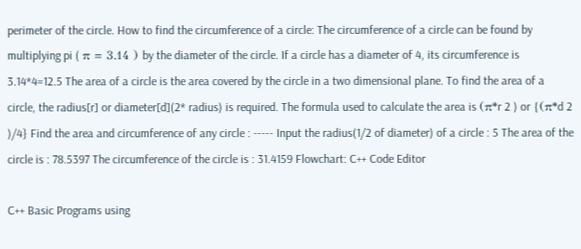perimeter of the circle. How to find the circumference of a circle: The circumference of a circle can be found by multiplying pi ( π = 3.14 ) by the diameter of the circle. If a circle has a diameter of 4, its circumference is 3.14*4=12.5 The area of a circle is the area covered by the circle in a two dimensional plane. To find the area of a circle, the radius[r] or diameter[d](2* radius) is required. The formula used to calculate the area is (π*r 2 ) or {(π*d 2 )/4} Find the area and circumference of any circle : ----- Input the radius(1/2 of diameter) of a circle : 5 The area of the circle is : 78.5397 The circumference of the circle is : 31.4159 Flowchart: C++ Code Editor

C++ Basic Programs using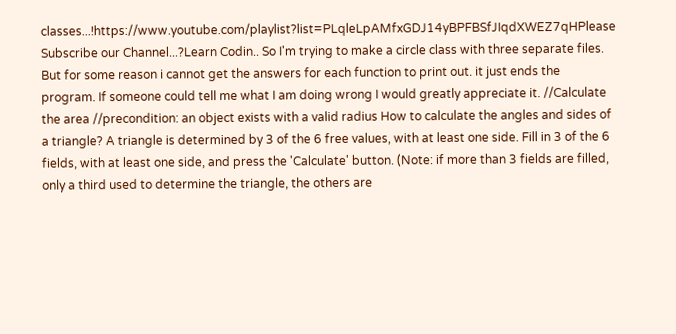classes...!https://www.youtube.com/playlist?list=PLqleLpAMfxGDJ14yBPFBSfJIqdXWEZ7qHPlease Subscribe our Channel...?Learn Codin.. So I'm trying to make a circle class with three separate files. But for some reason i cannot get the answers for each function to print out. it just ends the program. If someone could tell me what I am doing wrong I would greatly appreciate it. //Calculate the area //precondition: an object exists with a valid radius How to calculate the angles and sides of a triangle? A triangle is determined by 3 of the 6 free values, with at least one side. Fill in 3 of the 6 fields, with at least one side, and press the 'Calculate' button. (Note: if more than 3 fields are filled, only a third used to determine the triangle, the others are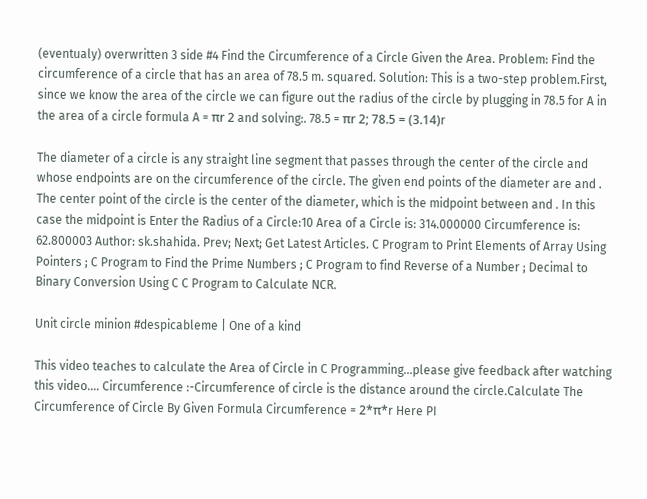(eventualy) overwritten 3 side #4 Find the Circumference of a Circle Given the Area. Problem: Find the circumference of a circle that has an area of 78.5 m. squared. Solution: This is a two-step problem.First, since we know the area of the circle we can figure out the radius of the circle by plugging in 78.5 for A in the area of a circle formula A = πr 2 and solving:. 78.5 = πr 2; 78.5 = (3.14)r

The diameter of a circle is any straight line segment that passes through the center of the circle and whose endpoints are on the circumference of the circle. The given end points of the diameter are and . The center point of the circle is the center of the diameter, which is the midpoint between and . In this case the midpoint is Enter the Radius of a Circle:10 Area of a Circle is: 314.000000 Circumference is: 62.800003 Author: sk.shahida. Prev; Next; Get Latest Articles. C Program to Print Elements of Array Using Pointers ; C Program to Find the Prime Numbers ; C Program to find Reverse of a Number ; Decimal to Binary Conversion Using C C Program to Calculate NCR.

Unit circle minion #despicableme | One of a kind

This video teaches to calculate the Area of Circle in C Programming...please give feedback after watching this video.... Circumference :-Circumference of circle is the distance around the circle.Calculate The Circumference of Circle By Given Formula Circumference = 2*π*r Here PI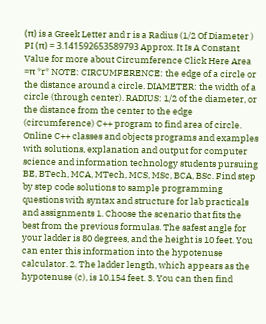(π) is a Greek Letter and r is a Radius (1/2 Of Diameter ) PI (π) = 3.141592653589793 Approx. It Is A Constant Value for more about Circumference Click Here Area =π *r* NOTE: CIRCUMFERENCE: the edge of a circle or the distance around a circle. DIAMETER: the width of a circle (through center). RADIUS: 1/2 of the diameter, or the distance from the center to the edge (circumference) C++ program to find area of circle. Online C++ classes and objects programs and examples with solutions, explanation and output for computer science and information technology students pursuing BE, BTech, MCA, MTech, MCS, MSc, BCA, BSc. Find step by step code solutions to sample programming questions with syntax and structure for lab practicals and assignments 1. Choose the scenario that fits the best from the previous formulas. The safest angle for your ladder is 80 degrees, and the height is 10 feet. You can enter this information into the hypotenuse calculator. 2. The ladder length, which appears as the hypotenuse (c), is 10.154 feet. 3. You can then find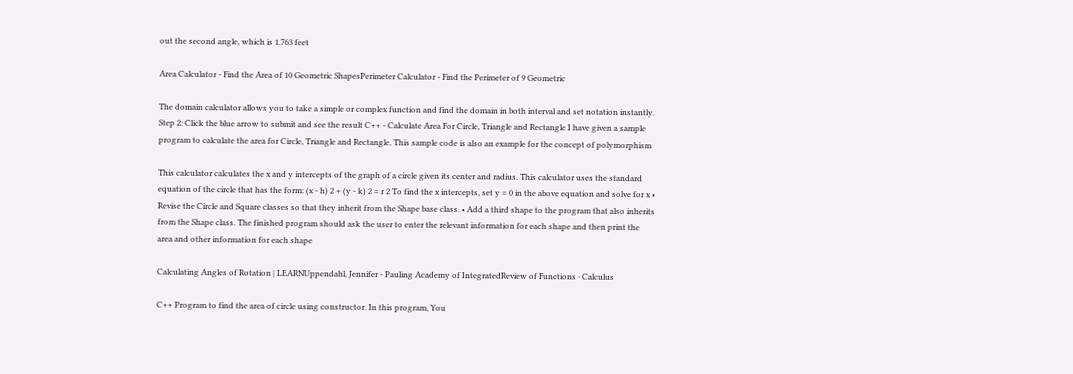out the second angle, which is 1.763 feet

Area Calculator - Find the Area of 10 Geometric ShapesPerimeter Calculator - Find the Perimeter of 9 Geometric

The domain calculator allows you to take a simple or complex function and find the domain in both interval and set notation instantly. Step 2: Click the blue arrow to submit and see the result C++ - Calculate Area For Circle, Triangle and Rectangle I have given a sample program to calculate the area for Circle, Triangle and Rectangle. This sample code is also an example for the concept of polymorphism

This calculator calculates the x and y intercepts of the graph of a circle given its center and radius. This calculator uses the standard equation of the circle that has the form: (x - h) 2 + (y - k) 2 = r 2 To find the x intercepts, set y = 0 in the above equation and solve for x • Revise the Circle and Square classes so that they inherit from the Shape base class. • Add a third shape to the program that also inherits from the Shape class. The finished program should ask the user to enter the relevant information for each shape and then print the area and other information for each shape

Calculating Angles of Rotation | LEARNUppendahl, Jennifer - Pauling Academy of IntegratedReview of Functions · Calculus

C++ Program to find the area of circle using constructor. In this program, You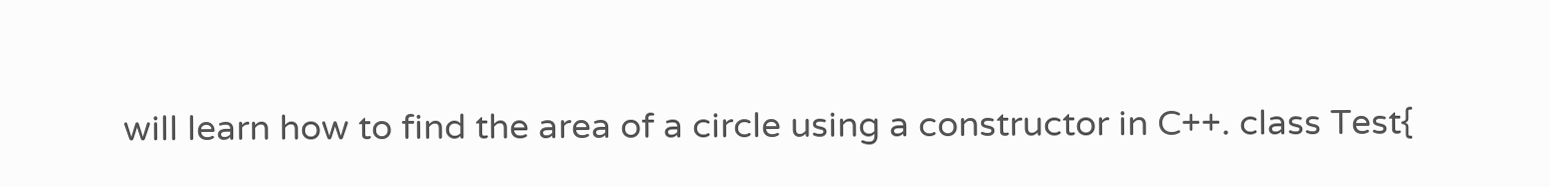will learn how to find the area of a circle using a constructor in C++. class Test{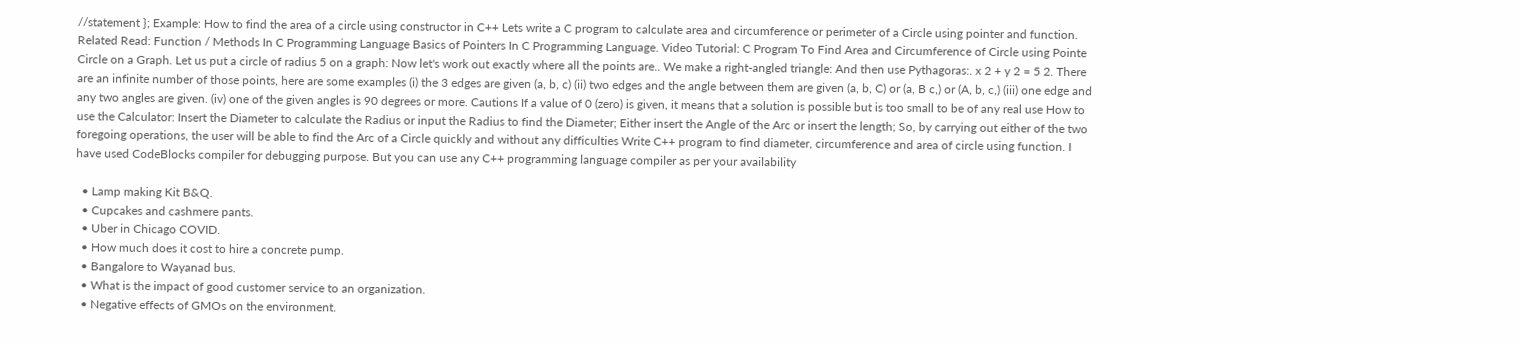//statement }; Example: How to find the area of a circle using constructor in C++ Lets write a C program to calculate area and circumference or perimeter of a Circle using pointer and function. Related Read: Function / Methods In C Programming Language Basics of Pointers In C Programming Language. Video Tutorial: C Program To Find Area and Circumference of Circle using Pointe Circle on a Graph. Let us put a circle of radius 5 on a graph: Now let's work out exactly where all the points are.. We make a right-angled triangle: And then use Pythagoras:. x 2 + y 2 = 5 2. There are an infinite number of those points, here are some examples (i) the 3 edges are given (a, b, c) (ii) two edges and the angle between them are given (a, b, C) or (a, B c,) or (A, b, c,) (iii) one edge and any two angles are given. (iv) one of the given angles is 90 degrees or more. Cautions If a value of 0 (zero) is given, it means that a solution is possible but is too small to be of any real use How to use the Calculator: Insert the Diameter to calculate the Radius or input the Radius to find the Diameter; Either insert the Angle of the Arc or insert the length; So, by carrying out either of the two foregoing operations, the user will be able to find the Arc of a Circle quickly and without any difficulties Write C++ program to find diameter, circumference and area of circle using function. I have used CodeBlocks compiler for debugging purpose. But you can use any C++ programming language compiler as per your availability

  • Lamp making Kit B&Q.
  • Cupcakes and cashmere pants.
  • Uber in Chicago COVID.
  • How much does it cost to hire a concrete pump.
  • Bangalore to Wayanad bus.
  • What is the impact of good customer service to an organization.
  • Negative effects of GMOs on the environment.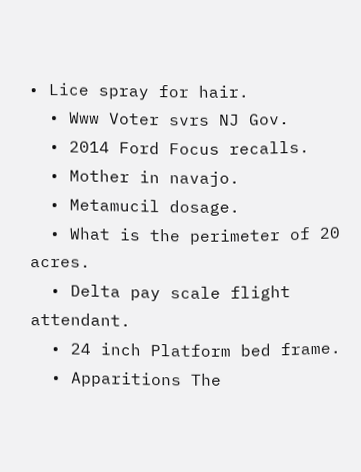• Lice spray for hair.
  • Www Voter svrs NJ Gov.
  • 2014 Ford Focus recalls.
  • Mother in navajo.
  • Metamucil dosage.
  • What is the perimeter of 20 acres.
  • Delta pay scale flight attendant.
  • 24 inch Platform bed frame.
  • Apparitions The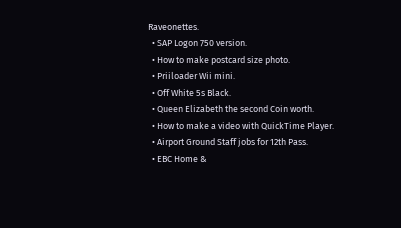Raveonettes.
  • SAP Logon 750 version.
  • How to make postcard size photo.
  • Priiloader Wii mini.
  • Off White 5s Black.
  • Queen Elizabeth the second Coin worth.
  • How to make a video with QuickTime Player.
  • Airport Ground Staff jobs for 12th Pass.
  • EBC Home &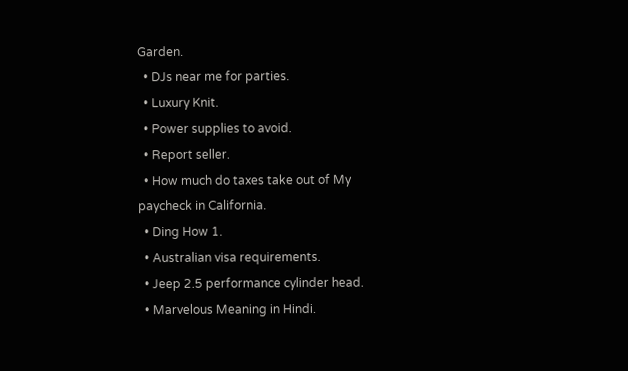Garden.
  • DJs near me for parties.
  • Luxury Knit.
  • Power supplies to avoid.
  • Report seller.
  • How much do taxes take out of My paycheck in California.
  • Ding How 1.
  • Australian visa requirements.
  • Jeep 2.5 performance cylinder head.
  • Marvelous Meaning in Hindi.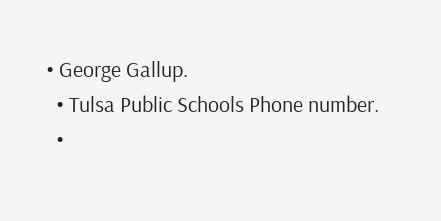• George Gallup.
  • Tulsa Public Schools Phone number.
  •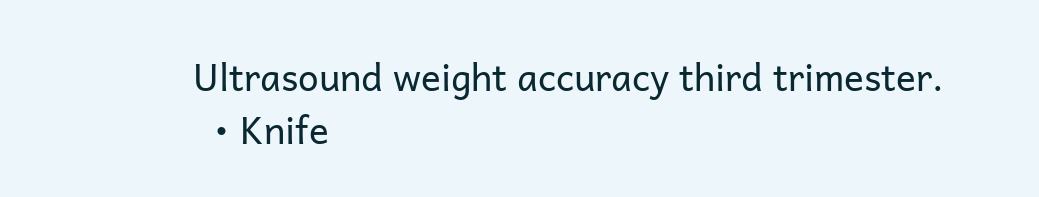Ultrasound weight accuracy third trimester.
  • Knife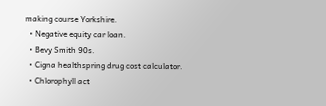making course Yorkshire.
  • Negative equity car loan.
  • Bevy Smith 90s.
  • Cigna healthspring drug cost calculator.
  • Chlorophyll act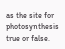as the site for photosynthesis true or false.